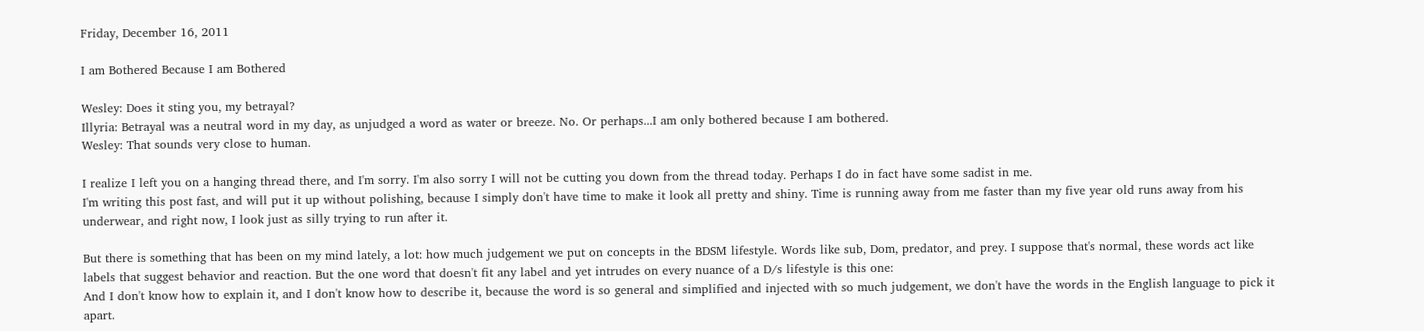Friday, December 16, 2011

I am Bothered Because I am Bothered

Wesley: Does it sting you, my betrayal?
Illyria: Betrayal was a neutral word in my day, as unjudged a word as water or breeze. No. Or perhaps...I am only bothered because I am bothered.
Wesley: That sounds very close to human.

I realize I left you on a hanging thread there, and I'm sorry. I'm also sorry I will not be cutting you down from the thread today. Perhaps I do in fact have some sadist in me.
I'm writing this post fast, and will put it up without polishing, because I simply don't have time to make it look all pretty and shiny. Time is running away from me faster than my five year old runs away from his underwear, and right now, I look just as silly trying to run after it.

But there is something that has been on my mind lately, a lot: how much judgement we put on concepts in the BDSM lifestyle. Words like sub, Dom, predator, and prey. I suppose that's normal, these words act like labels that suggest behavior and reaction. But the one word that doesn't fit any label and yet intrudes on every nuance of a D/s lifestyle is this one:
And I don't know how to explain it, and I don't know how to describe it, because the word is so general and simplified and injected with so much judgement, we don't have the words in the English language to pick it apart.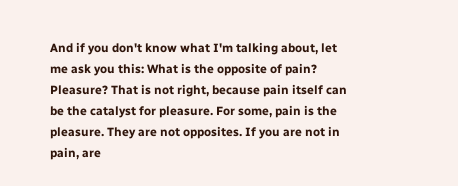And if you don't know what I'm talking about, let me ask you this: What is the opposite of pain? Pleasure? That is not right, because pain itself can be the catalyst for pleasure. For some, pain is the pleasure. They are not opposites. If you are not in pain, are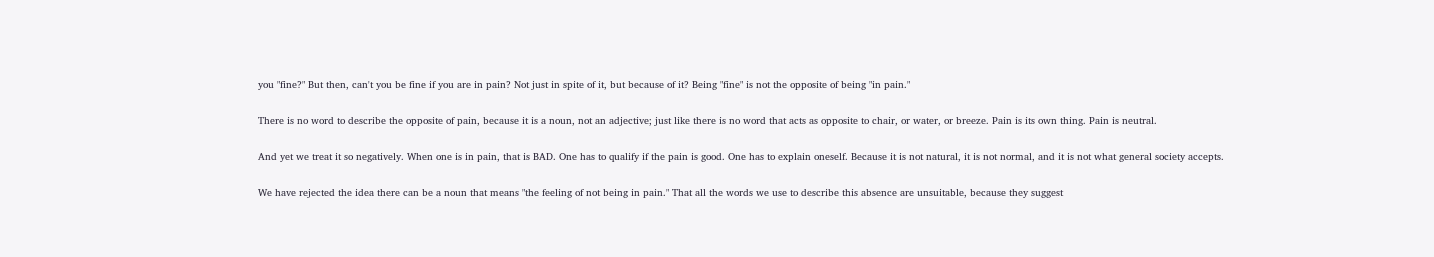you "fine?" But then, can't you be fine if you are in pain? Not just in spite of it, but because of it? Being "fine" is not the opposite of being "in pain."

There is no word to describe the opposite of pain, because it is a noun, not an adjective; just like there is no word that acts as opposite to chair, or water, or breeze. Pain is its own thing. Pain is neutral.

And yet we treat it so negatively. When one is in pain, that is BAD. One has to qualify if the pain is good. One has to explain oneself. Because it is not natural, it is not normal, and it is not what general society accepts.

We have rejected the idea there can be a noun that means "the feeling of not being in pain." That all the words we use to describe this absence are unsuitable, because they suggest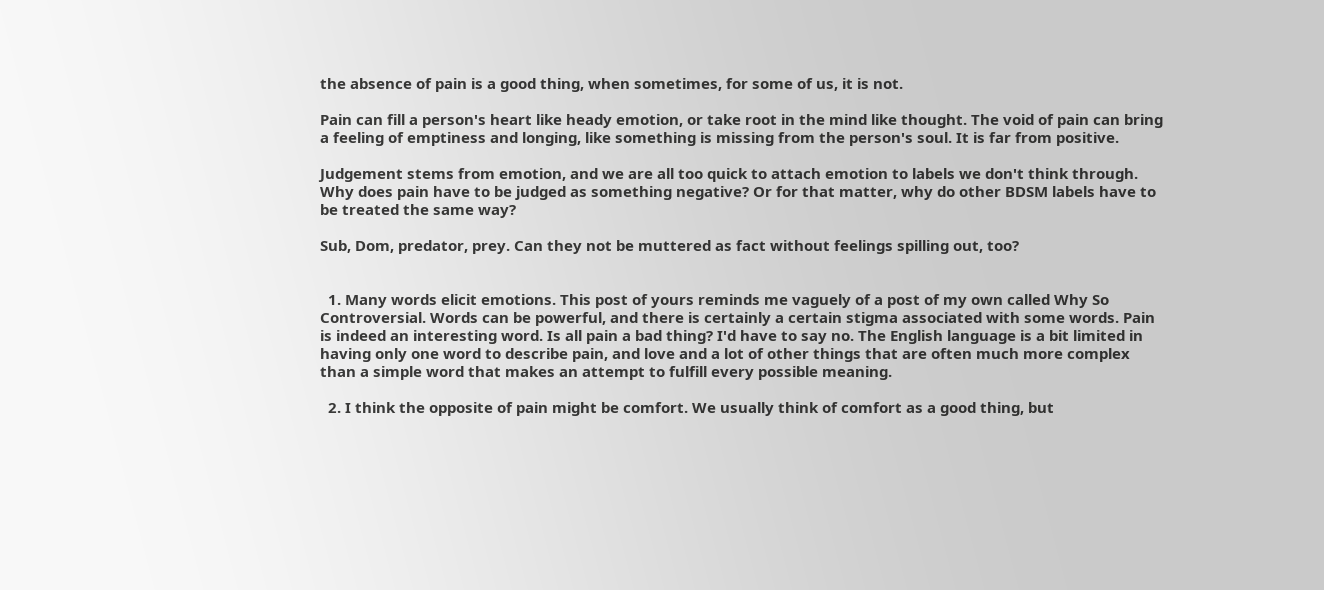the absence of pain is a good thing, when sometimes, for some of us, it is not.

Pain can fill a person's heart like heady emotion, or take root in the mind like thought. The void of pain can bring a feeling of emptiness and longing, like something is missing from the person's soul. It is far from positive.

Judgement stems from emotion, and we are all too quick to attach emotion to labels we don't think through. Why does pain have to be judged as something negative? Or for that matter, why do other BDSM labels have to be treated the same way?

Sub, Dom, predator, prey. Can they not be muttered as fact without feelings spilling out, too?


  1. Many words elicit emotions. This post of yours reminds me vaguely of a post of my own called Why So Controversial. Words can be powerful, and there is certainly a certain stigma associated with some words. Pain is indeed an interesting word. Is all pain a bad thing? I'd have to say no. The English language is a bit limited in having only one word to describe pain, and love and a lot of other things that are often much more complex than a simple word that makes an attempt to fulfill every possible meaning.

  2. I think the opposite of pain might be comfort. We usually think of comfort as a good thing, but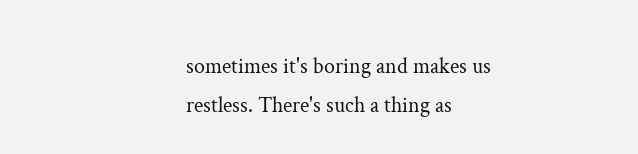sometimes it's boring and makes us restless. There's such a thing as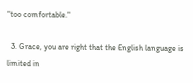"too comfortable."

  3. Grace, you are right that the English language is limited in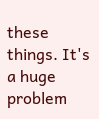these things. It's a huge problem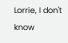Lorrie, I don't know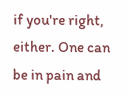if you're right, either. One can be in pain and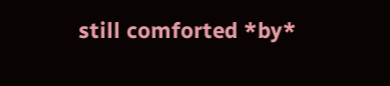still comforted *by*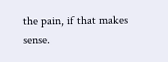the pain, if that makes sense.